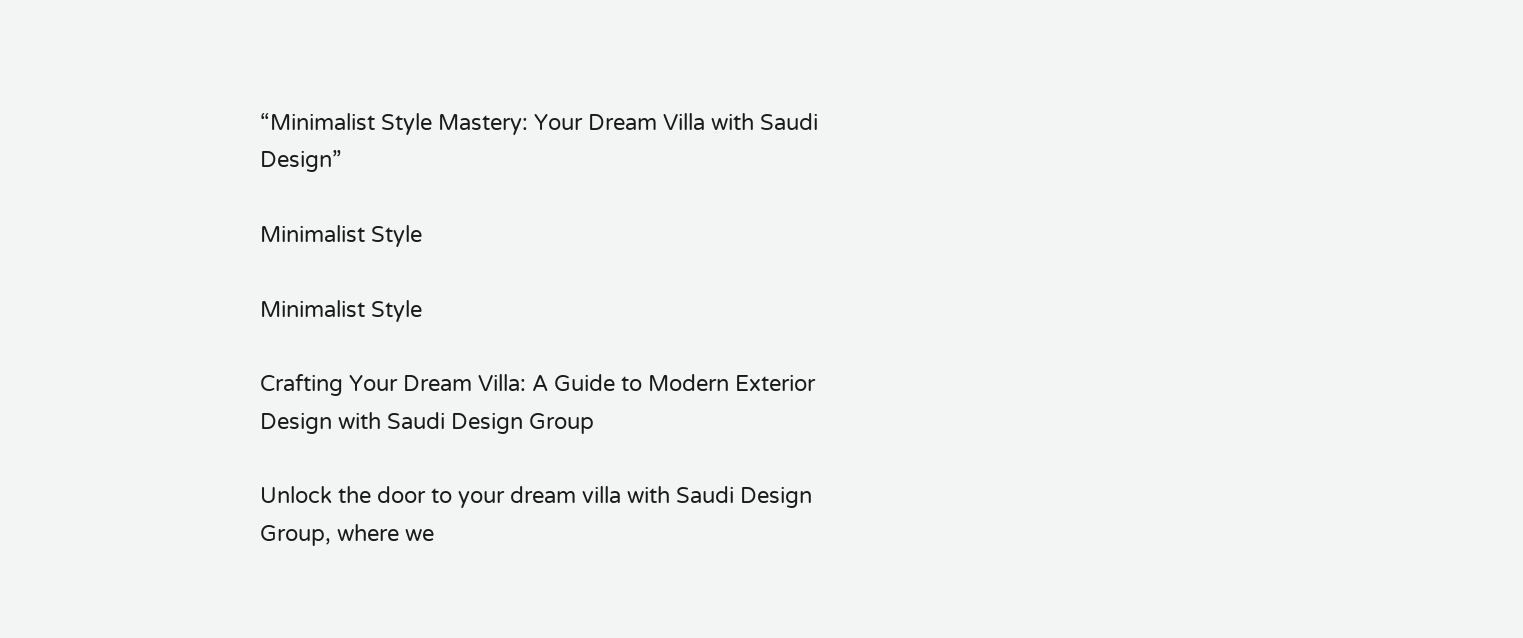“Minimalist Style Mastery: Your Dream Villa with Saudi Design”

Minimalist Style

Minimalist Style

Crafting Your Dream Villa: A Guide to Modern Exterior Design with Saudi Design Group

Unlock the door to your dream villa with Saudi Design Group, where we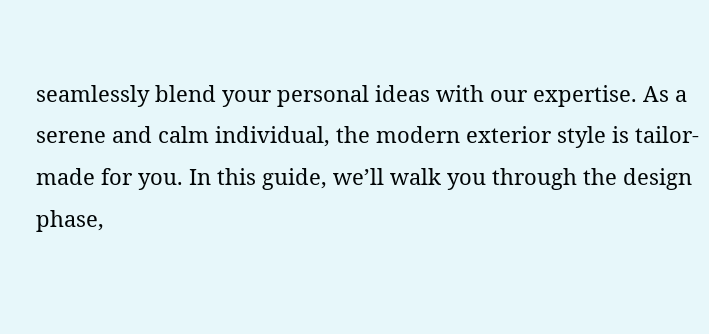seamlessly blend your personal ideas with our expertise. As a serene and calm individual, the modern exterior style is tailor-made for you. In this guide, we’ll walk you through the design phase,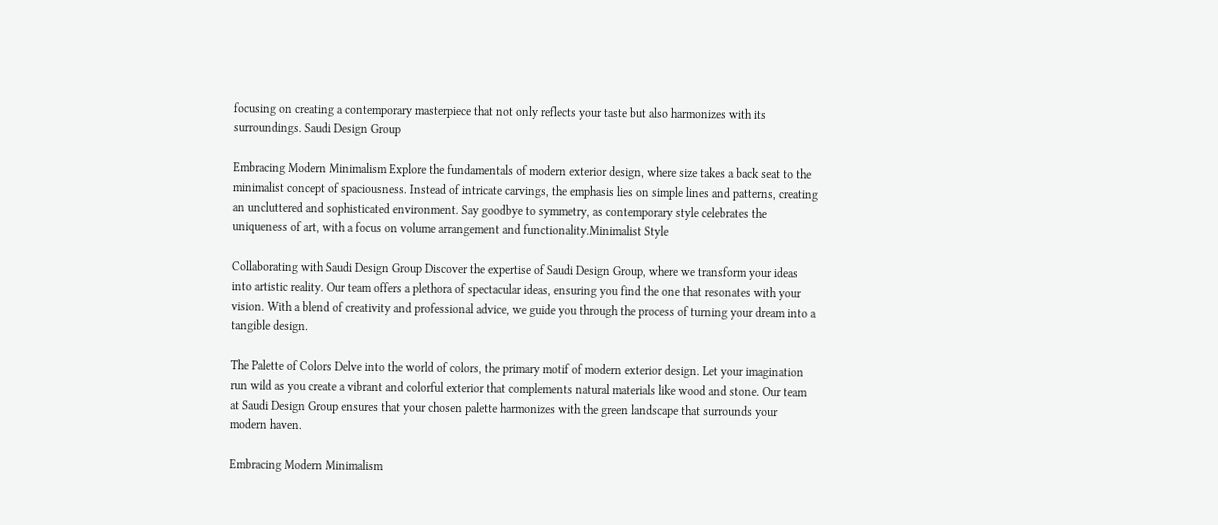focusing on creating a contemporary masterpiece that not only reflects your taste but also harmonizes with its surroundings. Saudi Design Group

Embracing Modern Minimalism Explore the fundamentals of modern exterior design, where size takes a back seat to the minimalist concept of spaciousness. Instead of intricate carvings, the emphasis lies on simple lines and patterns, creating an uncluttered and sophisticated environment. Say goodbye to symmetry, as contemporary style celebrates the uniqueness of art, with a focus on volume arrangement and functionality.Minimalist Style

Collaborating with Saudi Design Group Discover the expertise of Saudi Design Group, where we transform your ideas into artistic reality. Our team offers a plethora of spectacular ideas, ensuring you find the one that resonates with your vision. With a blend of creativity and professional advice, we guide you through the process of turning your dream into a tangible design.

The Palette of Colors Delve into the world of colors, the primary motif of modern exterior design. Let your imagination run wild as you create a vibrant and colorful exterior that complements natural materials like wood and stone. Our team at Saudi Design Group ensures that your chosen palette harmonizes with the green landscape that surrounds your modern haven.

Embracing Modern Minimalism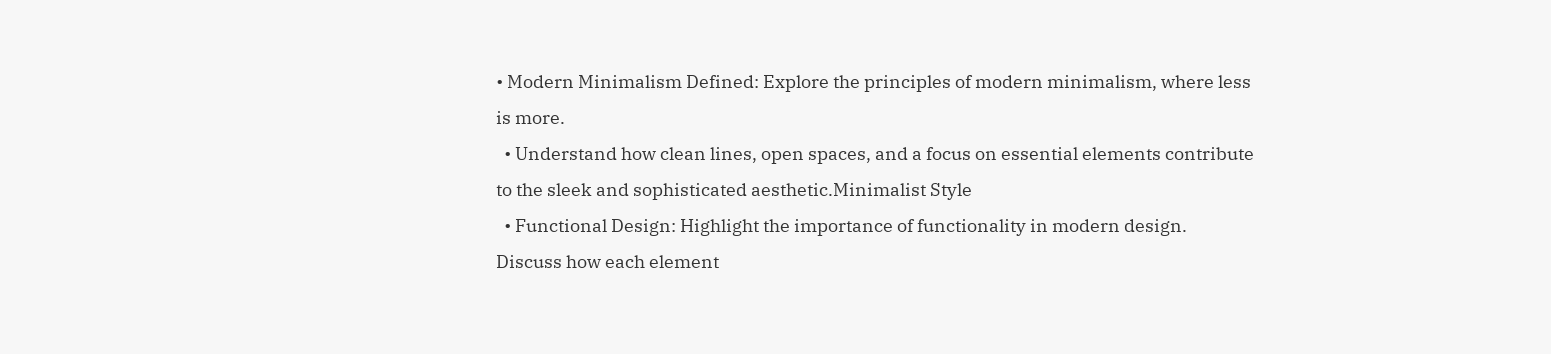• Modern Minimalism Defined: Explore the principles of modern minimalism, where less is more.
  • Understand how clean lines, open spaces, and a focus on essential elements contribute to the sleek and sophisticated aesthetic.Minimalist Style
  • Functional Design: Highlight the importance of functionality in modern design. Discuss how each element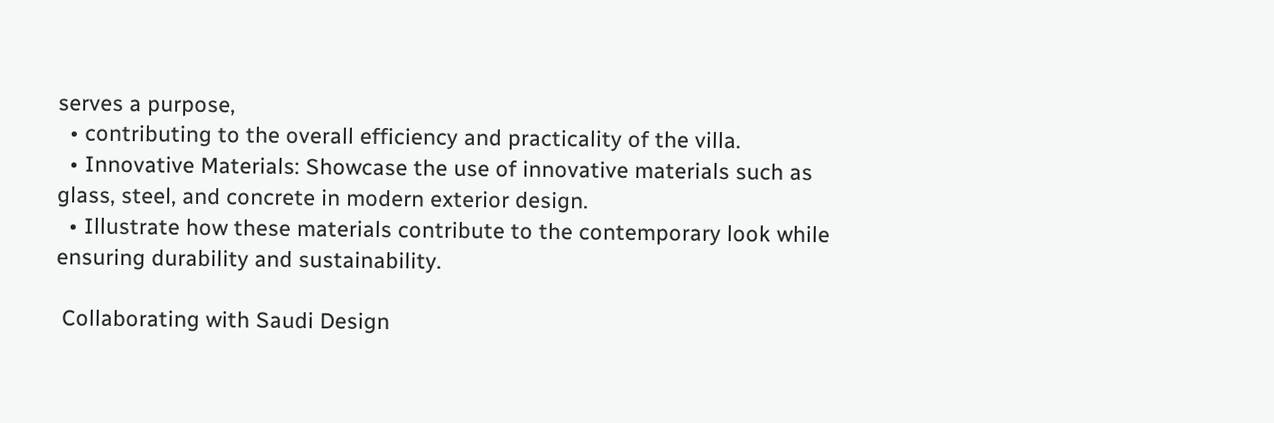serves a purpose,
  • contributing to the overall efficiency and practicality of the villa.
  • Innovative Materials: Showcase the use of innovative materials such as glass, steel, and concrete in modern exterior design.
  • Illustrate how these materials contribute to the contemporary look while ensuring durability and sustainability.

 Collaborating with Saudi Design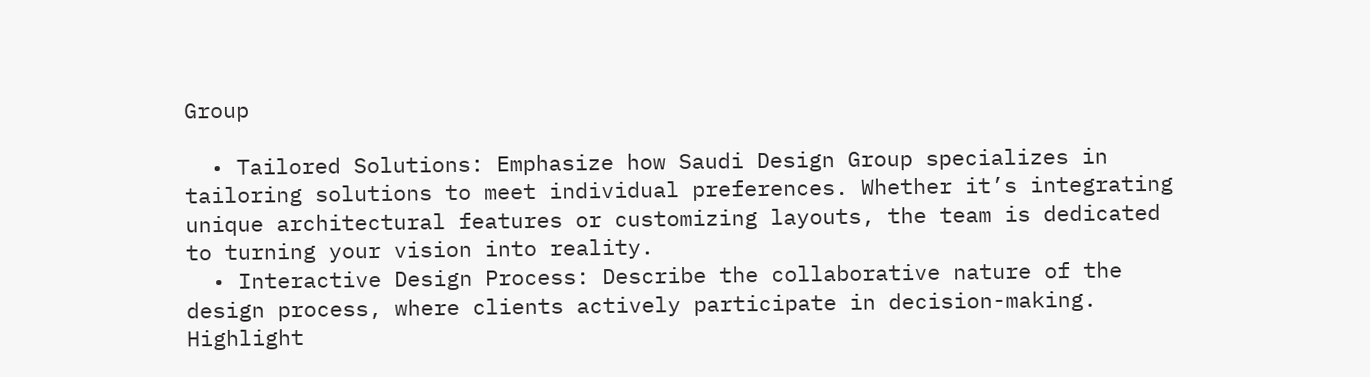Group

  • Tailored Solutions: Emphasize how Saudi Design Group specializes in tailoring solutions to meet individual preferences. Whether it’s integrating unique architectural features or customizing layouts, the team is dedicated to turning your vision into reality.
  • Interactive Design Process: Describe the collaborative nature of the design process, where clients actively participate in decision-making. Highlight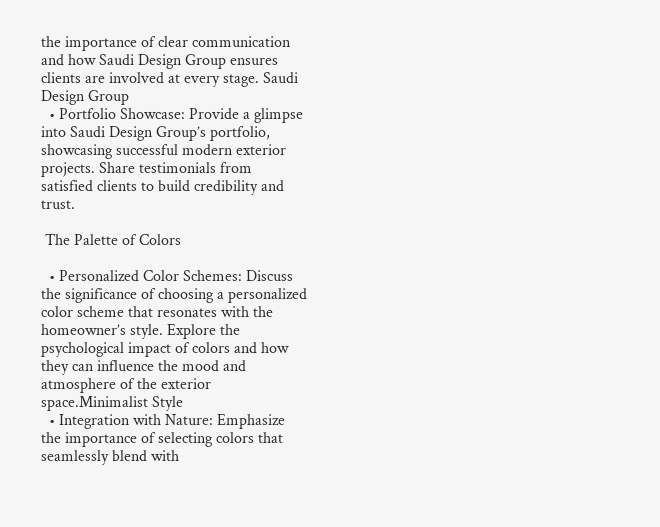the importance of clear communication and how Saudi Design Group ensures clients are involved at every stage. Saudi Design Group
  • Portfolio Showcase: Provide a glimpse into Saudi Design Group’s portfolio, showcasing successful modern exterior projects. Share testimonials from satisfied clients to build credibility and trust.

 The Palette of Colors

  • Personalized Color Schemes: Discuss the significance of choosing a personalized color scheme that resonates with the homeowner’s style. Explore the psychological impact of colors and how they can influence the mood and atmosphere of the exterior space.Minimalist Style
  • Integration with Nature: Emphasize the importance of selecting colors that seamlessly blend with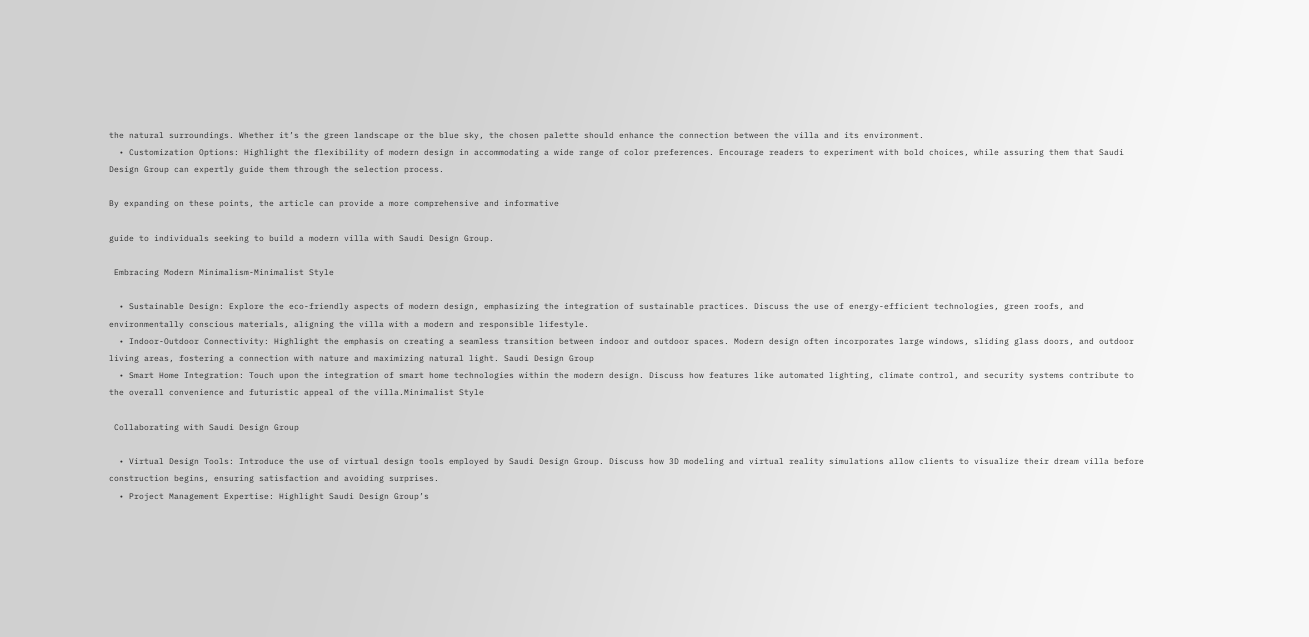the natural surroundings. Whether it’s the green landscape or the blue sky, the chosen palette should enhance the connection between the villa and its environment.
  • Customization Options: Highlight the flexibility of modern design in accommodating a wide range of color preferences. Encourage readers to experiment with bold choices, while assuring them that Saudi Design Group can expertly guide them through the selection process.

By expanding on these points, the article can provide a more comprehensive and informative

guide to individuals seeking to build a modern villa with Saudi Design Group.

 Embracing Modern Minimalism-Minimalist Style

  • Sustainable Design: Explore the eco-friendly aspects of modern design, emphasizing the integration of sustainable practices. Discuss the use of energy-efficient technologies, green roofs, and environmentally conscious materials, aligning the villa with a modern and responsible lifestyle.
  • Indoor-Outdoor Connectivity: Highlight the emphasis on creating a seamless transition between indoor and outdoor spaces. Modern design often incorporates large windows, sliding glass doors, and outdoor living areas, fostering a connection with nature and maximizing natural light. Saudi Design Group
  • Smart Home Integration: Touch upon the integration of smart home technologies within the modern design. Discuss how features like automated lighting, climate control, and security systems contribute to the overall convenience and futuristic appeal of the villa.Minimalist Style

 Collaborating with Saudi Design Group

  • Virtual Design Tools: Introduce the use of virtual design tools employed by Saudi Design Group. Discuss how 3D modeling and virtual reality simulations allow clients to visualize their dream villa before construction begins, ensuring satisfaction and avoiding surprises.
  • Project Management Expertise: Highlight Saudi Design Group’s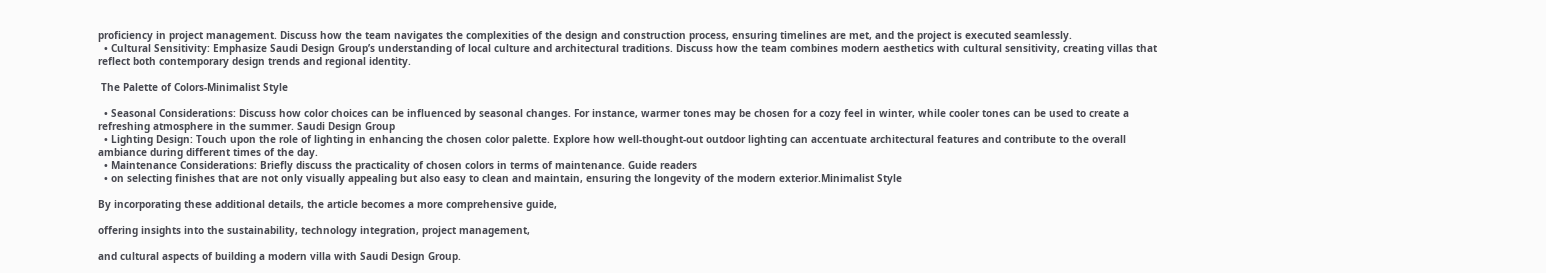proficiency in project management. Discuss how the team navigates the complexities of the design and construction process, ensuring timelines are met, and the project is executed seamlessly.
  • Cultural Sensitivity: Emphasize Saudi Design Group’s understanding of local culture and architectural traditions. Discuss how the team combines modern aesthetics with cultural sensitivity, creating villas that reflect both contemporary design trends and regional identity.

 The Palette of Colors-Minimalist Style

  • Seasonal Considerations: Discuss how color choices can be influenced by seasonal changes. For instance, warmer tones may be chosen for a cozy feel in winter, while cooler tones can be used to create a refreshing atmosphere in the summer. Saudi Design Group
  • Lighting Design: Touch upon the role of lighting in enhancing the chosen color palette. Explore how well-thought-out outdoor lighting can accentuate architectural features and contribute to the overall ambiance during different times of the day.
  • Maintenance Considerations: Briefly discuss the practicality of chosen colors in terms of maintenance. Guide readers
  • on selecting finishes that are not only visually appealing but also easy to clean and maintain, ensuring the longevity of the modern exterior.Minimalist Style

By incorporating these additional details, the article becomes a more comprehensive guide,

offering insights into the sustainability, technology integration, project management,

and cultural aspects of building a modern villa with Saudi Design Group.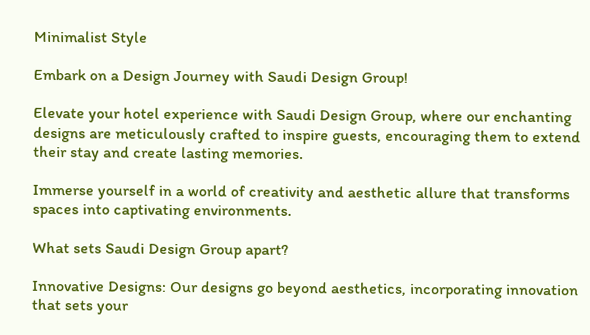Minimalist Style

Embark on a Design Journey with Saudi Design Group!

Elevate your hotel experience with Saudi Design Group, where our enchanting designs are meticulously crafted to inspire guests, encouraging them to extend their stay and create lasting memories.

Immerse yourself in a world of creativity and aesthetic allure that transforms spaces into captivating environments.

What sets Saudi Design Group apart?

Innovative Designs: Our designs go beyond aesthetics, incorporating innovation that sets your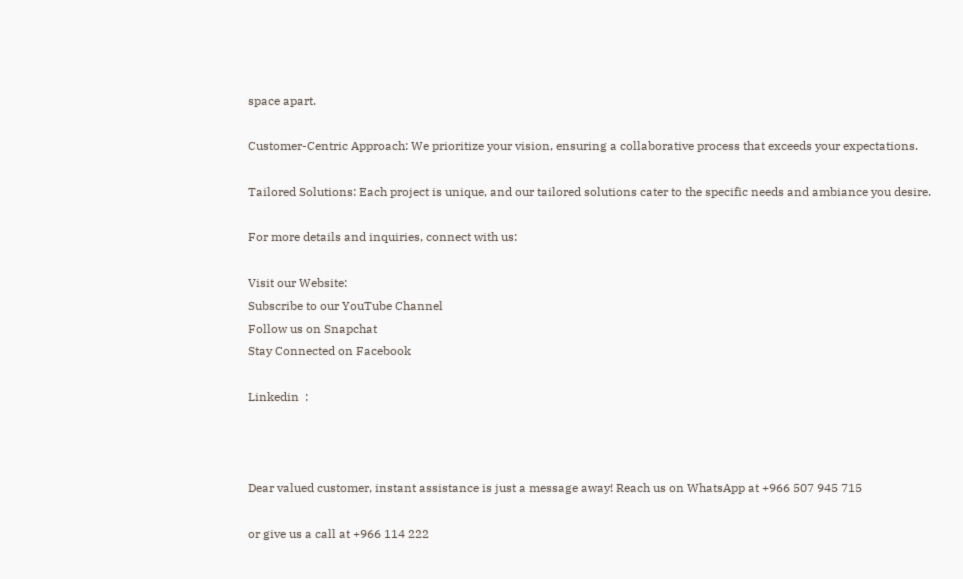space apart.

Customer-Centric Approach: We prioritize your vision, ensuring a collaborative process that exceeds your expectations.

Tailored Solutions: Each project is unique, and our tailored solutions cater to the specific needs and ambiance you desire.

For more details and inquiries, connect with us:

Visit our Website:
Subscribe to our YouTube Channel
Follow us on Snapchat
Stay Connected on Facebook

Linkedin  :



Dear valued customer, instant assistance is just a message away! Reach us on WhatsApp at +966 507 945 715

or give us a call at +966 114 222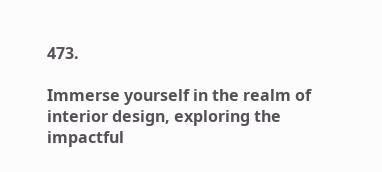473.

Immerse yourself in the realm of interior design, exploring the impactful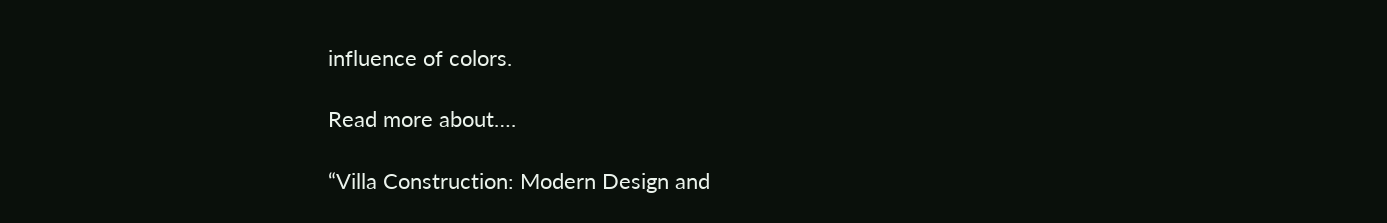influence of colors.

Read more about….

“Villa Construction: Modern Design and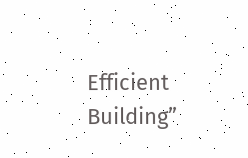Efficient Building”